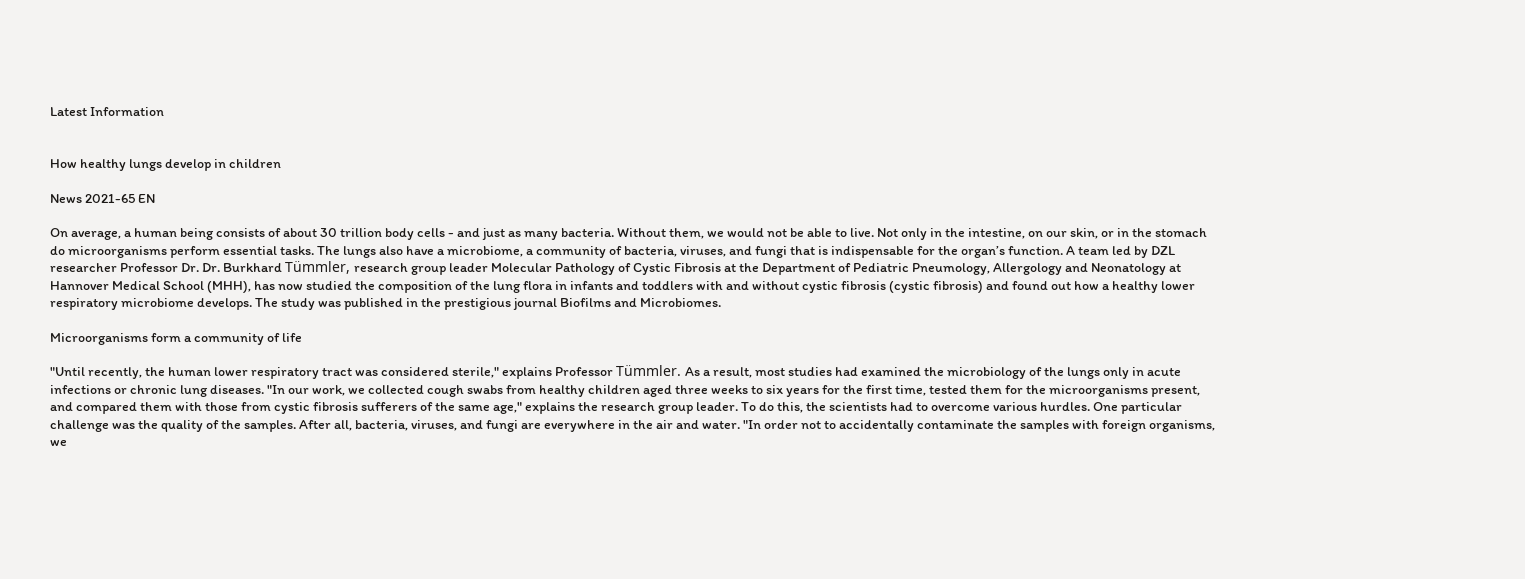Latest Information


How healthy lungs develop in children

News 2021-65 EN

On average, a human being consists of about 30 trillion body cells - and just as many bacteria. Without them, we would not be able to live. Not only in the intestine, on our skin, or in the stomach do microorganisms perform essential tasks. The lungs also have a microbiome, a community of bacteria, viruses, and fungi that is indispensable for the organ’s function. A team led by DZL researcher Professor Dr. Dr. Burkhard Tümmler, research group leader Molecular Pathology of Cystic Fibrosis at the Department of Pediatric Pneumology, Allergology and Neonatology at Hannover Medical School (MHH), has now studied the composition of the lung flora in infants and toddlers with and without cystic fibrosis (cystic fibrosis) and found out how a healthy lower respiratory microbiome develops. The study was published in the prestigious journal Biofilms and Microbiomes.

Microorganisms form a community of life

"Until recently, the human lower respiratory tract was considered sterile," explains Professor Tümmler. As a result, most studies had examined the microbiology of the lungs only in acute infections or chronic lung diseases. "In our work, we collected cough swabs from healthy children aged three weeks to six years for the first time, tested them for the microorganisms present, and compared them with those from cystic fibrosis sufferers of the same age," explains the research group leader. To do this, the scientists had to overcome various hurdles. One particular challenge was the quality of the samples. After all, bacteria, viruses, and fungi are everywhere in the air and water. "In order not to accidentally contaminate the samples with foreign organisms, we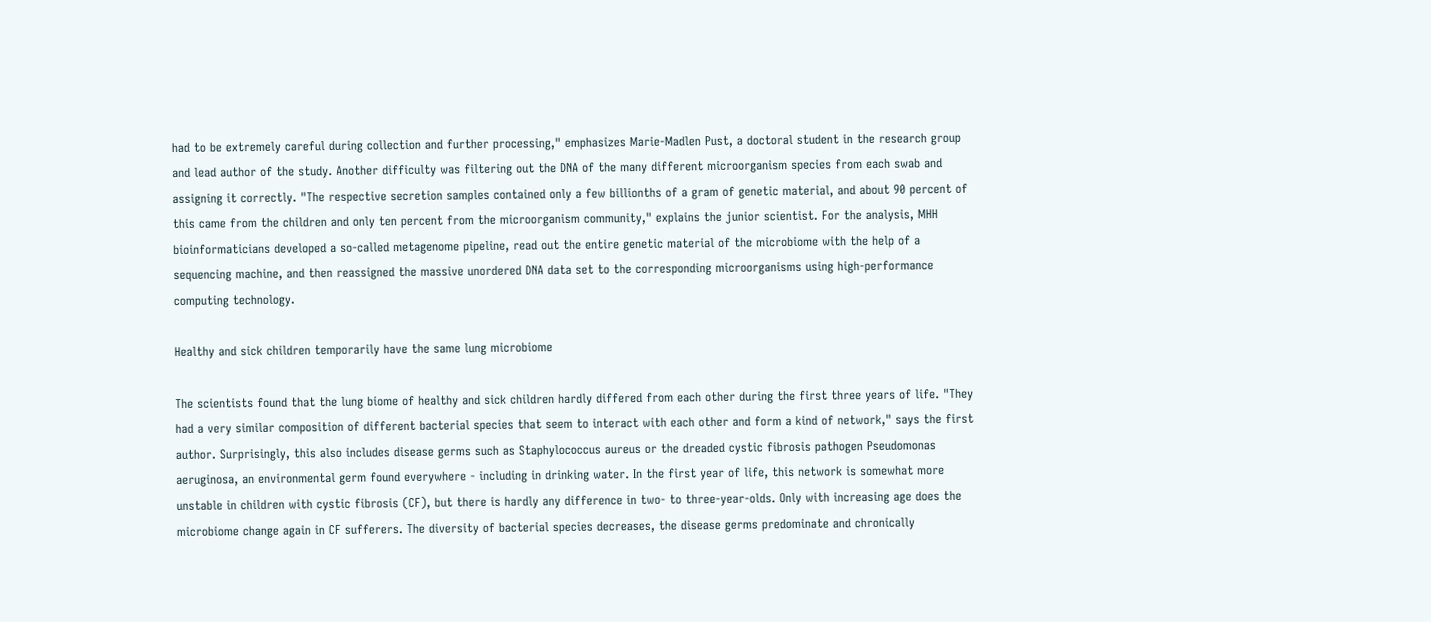had to be extremely careful during collection and further processing," emphasizes Marie-Madlen Pust, a doctoral student in the research group and lead author of the study. Another difficulty was filtering out the DNA of the many different microorganism species from each swab and assigning it correctly. "The respective secretion samples contained only a few billionths of a gram of genetic material, and about 90 percent of this came from the children and only ten percent from the microorganism community," explains the junior scientist. For the analysis, MHH bioinformaticians developed a so-called metagenome pipeline, read out the entire genetic material of the microbiome with the help of a sequencing machine, and then reassigned the massive unordered DNA data set to the corresponding microorganisms using high-performance computing technology.

Healthy and sick children temporarily have the same lung microbiome

The scientists found that the lung biome of healthy and sick children hardly differed from each other during the first three years of life. "They had a very similar composition of different bacterial species that seem to interact with each other and form a kind of network," says the first author. Surprisingly, this also includes disease germs such as Staphylococcus aureus or the dreaded cystic fibrosis pathogen Pseudomonas aeruginosa, an environmental germ found everywhere - including in drinking water. In the first year of life, this network is somewhat more unstable in children with cystic fibrosis (CF), but there is hardly any difference in two- to three-year-olds. Only with increasing age does the microbiome change again in CF sufferers. The diversity of bacterial species decreases, the disease germs predominate and chronically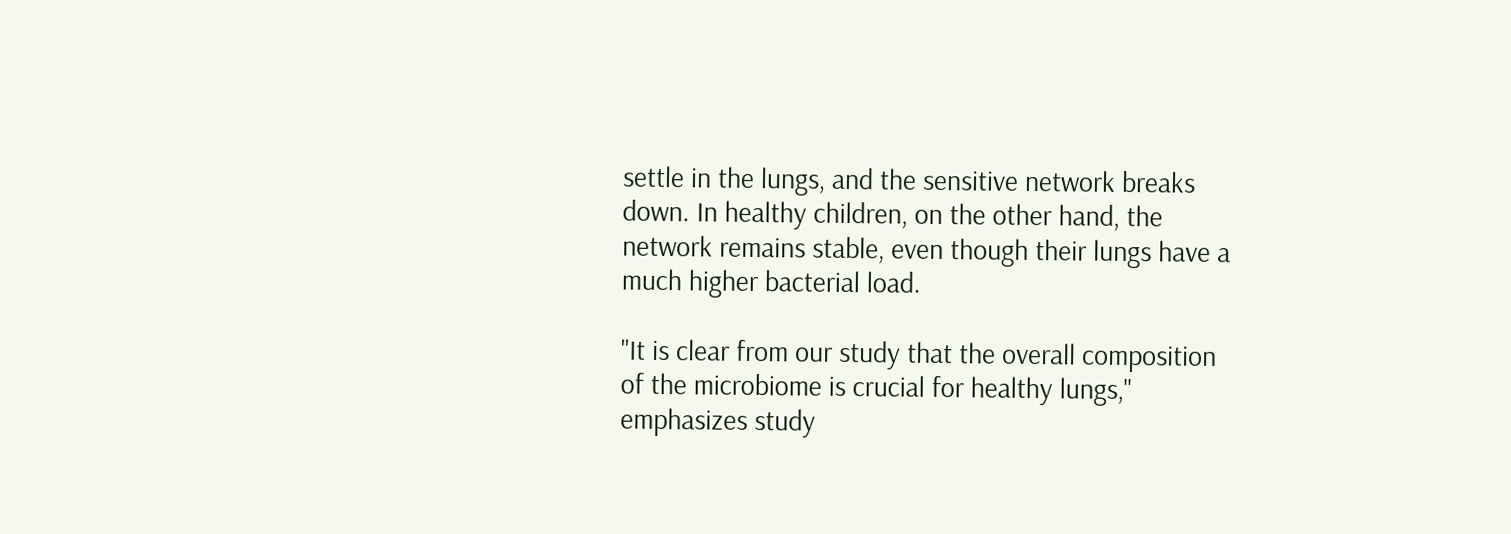settle in the lungs, and the sensitive network breaks down. In healthy children, on the other hand, the network remains stable, even though their lungs have a much higher bacterial load.

"It is clear from our study that the overall composition of the microbiome is crucial for healthy lungs," emphasizes study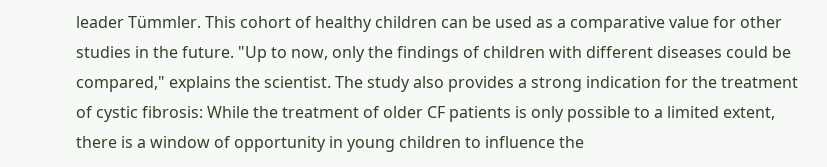leader Tümmler. This cohort of healthy children can be used as a comparative value for other studies in the future. "Up to now, only the findings of children with different diseases could be compared," explains the scientist. The study also provides a strong indication for the treatment of cystic fibrosis: While the treatment of older CF patients is only possible to a limited extent, there is a window of opportunity in young children to influence the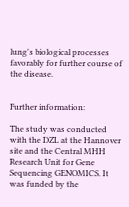lung's biological processes favorably for further course of the disease.


Further information:

The study was conducted with the DZL at the Hannover site and the Central MHH Research Unit for Gene Sequencing GENOMICS. It was funded by the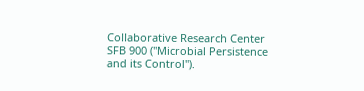Collaborative Research Center SFB 900 ("Microbial Persistence and its Control").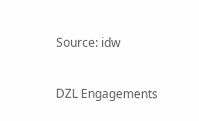Source: idw

DZL Engagements